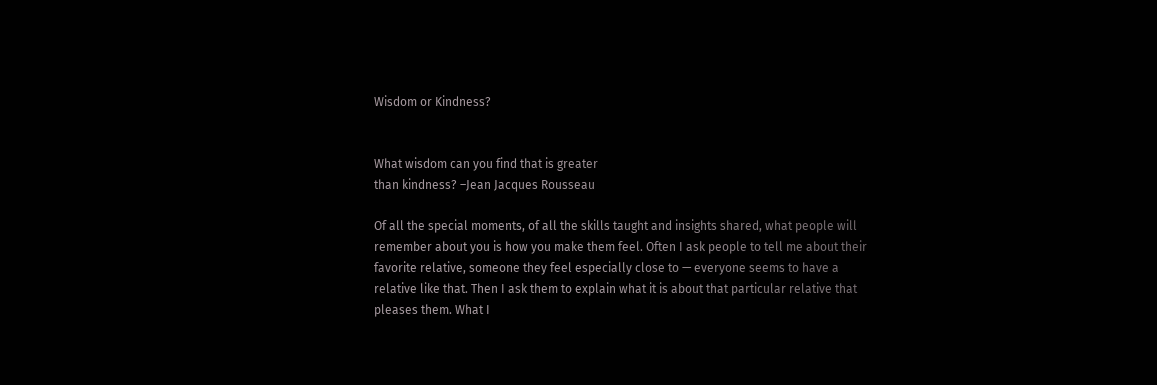Wisdom or Kindness?


What wisdom can you find that is greater
than kindness? –Jean Jacques Rousseau

Of all the special moments, of all the skills taught and insights shared, what people will remember about you is how you make them feel. Often I ask people to tell me about their favorite relative, someone they feel especially close to — everyone seems to have a relative like that. Then I ask them to explain what it is about that particular relative that pleases them. What I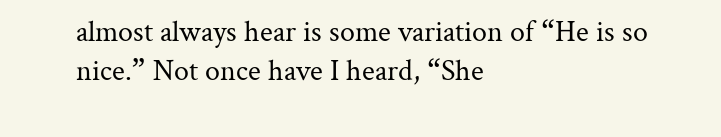almost always hear is some variation of “He is so nice.” Not once have I heard, “She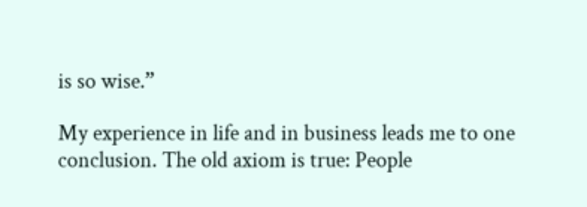is so wise.”

My experience in life and in business leads me to one conclusion. The old axiom is true: People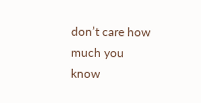don’t care how much you know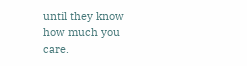until they know how much you care.